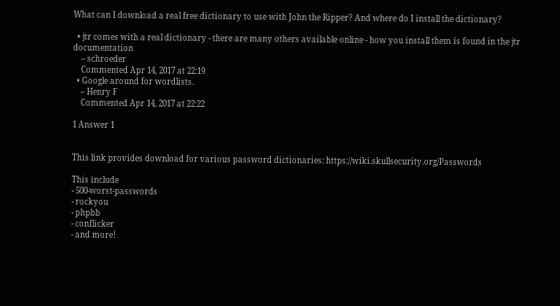What can I download a real free dictionary to use with John the Ripper? And where do I install the dictionary?

  • jtr comes with a real dictionary - there are many others available online - how you install them is found in the jtr documentation
    – schroeder
    Commented Apr 14, 2017 at 22:19
  • Google around for wordlists.
    – Henry F
    Commented Apr 14, 2017 at 22:22

1 Answer 1


This link provides download for various password dictionaries: https://wiki.skullsecurity.org/Passwords

This include
- 500-worst-passwords
- rockyou
- phpbb
- conflicker
- and more!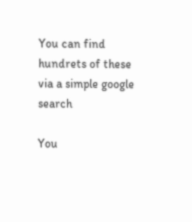You can find hundrets of these via a simple google search

You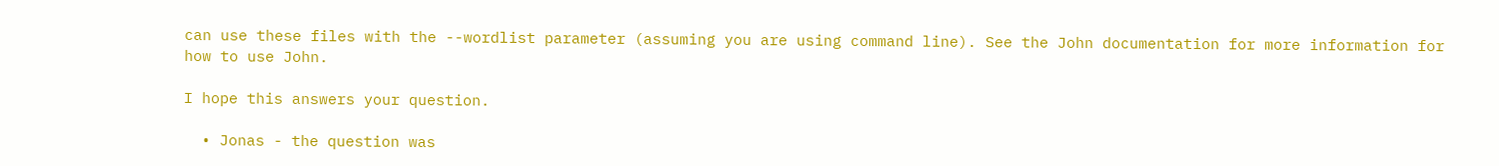can use these files with the --wordlist parameter (assuming you are using command line). See the John documentation for more information for how to use John.

I hope this answers your question.

  • Jonas - the question was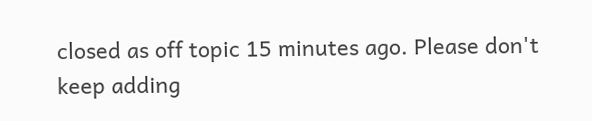closed as off topic 15 minutes ago. Please don't keep adding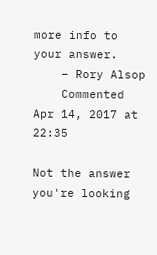more info to your answer.
    – Rory Alsop
    Commented Apr 14, 2017 at 22:35

Not the answer you're looking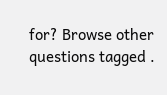for? Browse other questions tagged .